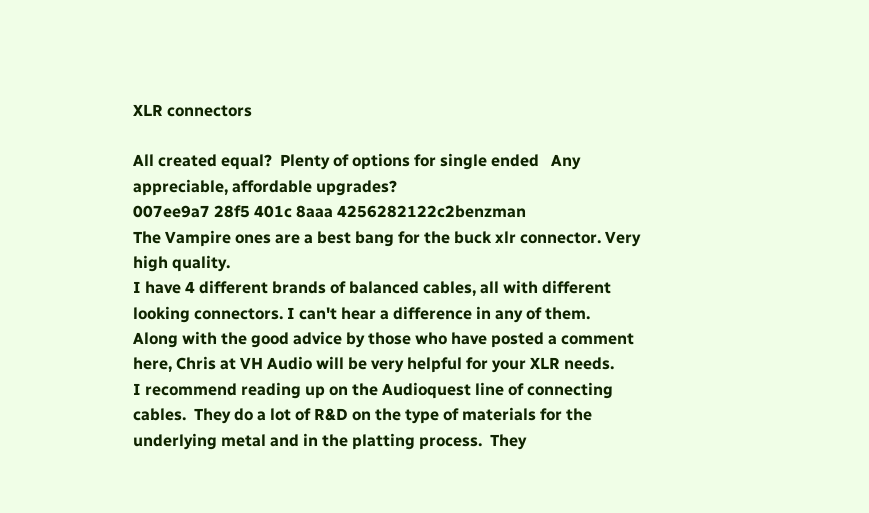XLR connectors

All created equal?  Plenty of options for single ended   Any appreciable, affordable upgrades?
007ee9a7 28f5 401c 8aaa 4256282122c2benzman
The Vampire ones are a best bang for the buck xlr connector. Very high quality.
I have 4 different brands of balanced cables, all with different looking connectors. I can't hear a difference in any of them.
Along with the good advice by those who have posted a comment  here, Chris at VH Audio will be very helpful for your XLR needs.
I recommend reading up on the Audioquest line of connecting cables.  They do a lot of R&D on the type of materials for the underlying metal and in the platting process.  They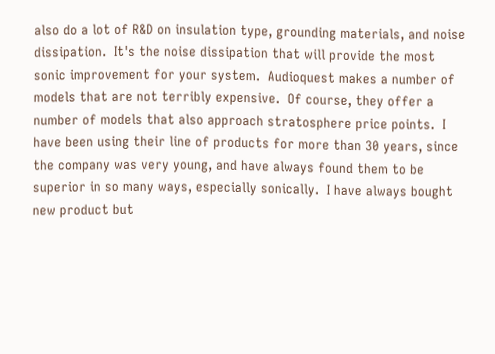also do a lot of R&D on insulation type, grounding materials, and noise dissipation.  It's the noise dissipation that will provide the most sonic improvement for your system.  Audioquest makes a number of models that are not terribly expensive.  Of course, they offer a number of models that also approach stratosphere price points.  I have been using their line of products for more than 30 years, since the company was very young, and have always found them to be superior in so many ways, especially sonically.  I have always bought new product but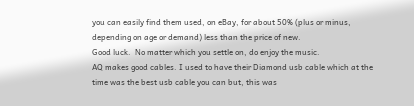you can easily find them used, on eBay, for about 50% (plus or minus, depending on age or demand) less than the price of new.
Good luck.  No matter which you settle on, do enjoy the music.
AQ makes good cables. I used to have their Diamond usb cable which at the time was the best usb cable you can but, this was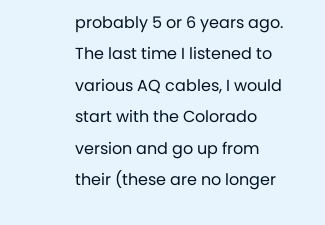probably 5 or 6 years ago. The last time I listened to various AQ cables, I would start with the Colorado version and go up from their (these are no longer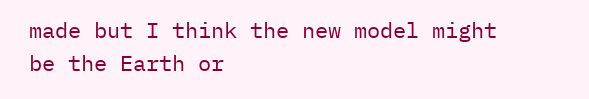made but I think the new model might be the Earth or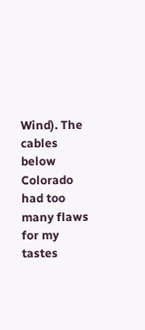Wind). The cables below Colorado had too many flaws for my tastes